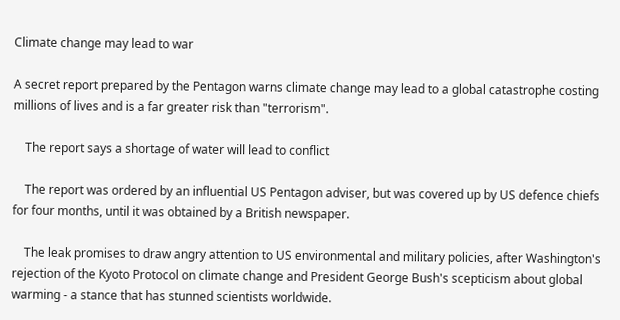Climate change may lead to war

A secret report prepared by the Pentagon warns climate change may lead to a global catastrophe costing millions of lives and is a far greater risk than "terrorism".

    The report says a shortage of water will lead to conflict

    The report was ordered by an influential US Pentagon adviser, but was covered up by US defence chiefs for four months, until it was obtained by a British newspaper.

    The leak promises to draw angry attention to US environmental and military policies, after Washington's rejection of the Kyoto Protocol on climate change and President George Bush's scepticism about global warming - a stance that has stunned scientists worldwide.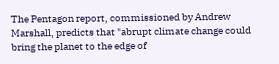The Pentagon report, commissioned by Andrew Marshall, predicts that "abrupt climate change could bring the planet to the edge of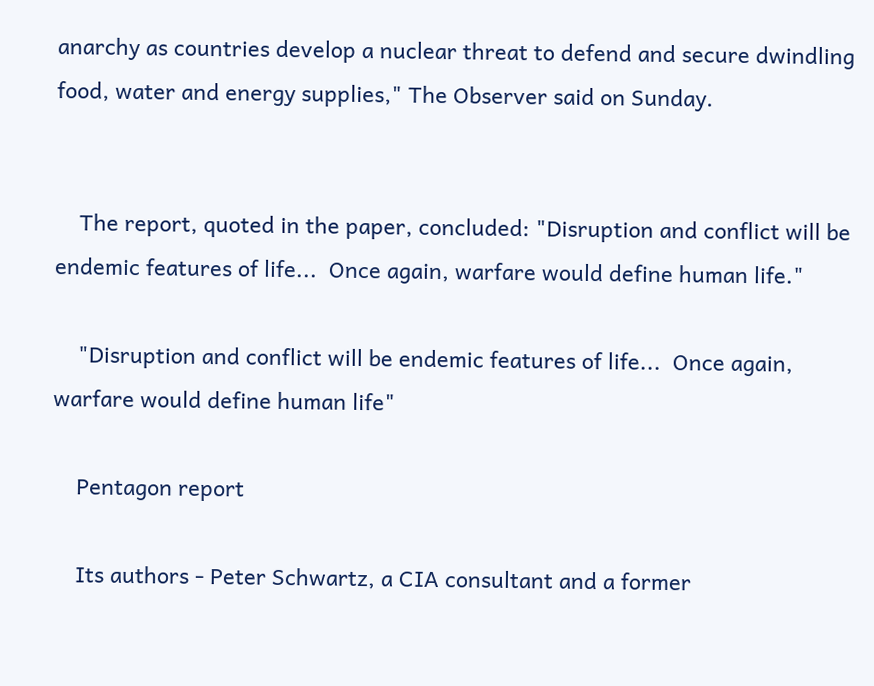anarchy as countries develop a nuclear threat to defend and secure dwindling food, water and energy supplies," The Observer said on Sunday.


    The report, quoted in the paper, concluded: "Disruption and conflict will be endemic features of life...  Once again, warfare would define human life."

    "Disruption and conflict will be endemic features of life...  Once again, warfare would define human life"

    Pentagon report

    Its authors - Peter Schwartz, a CIA consultant and a former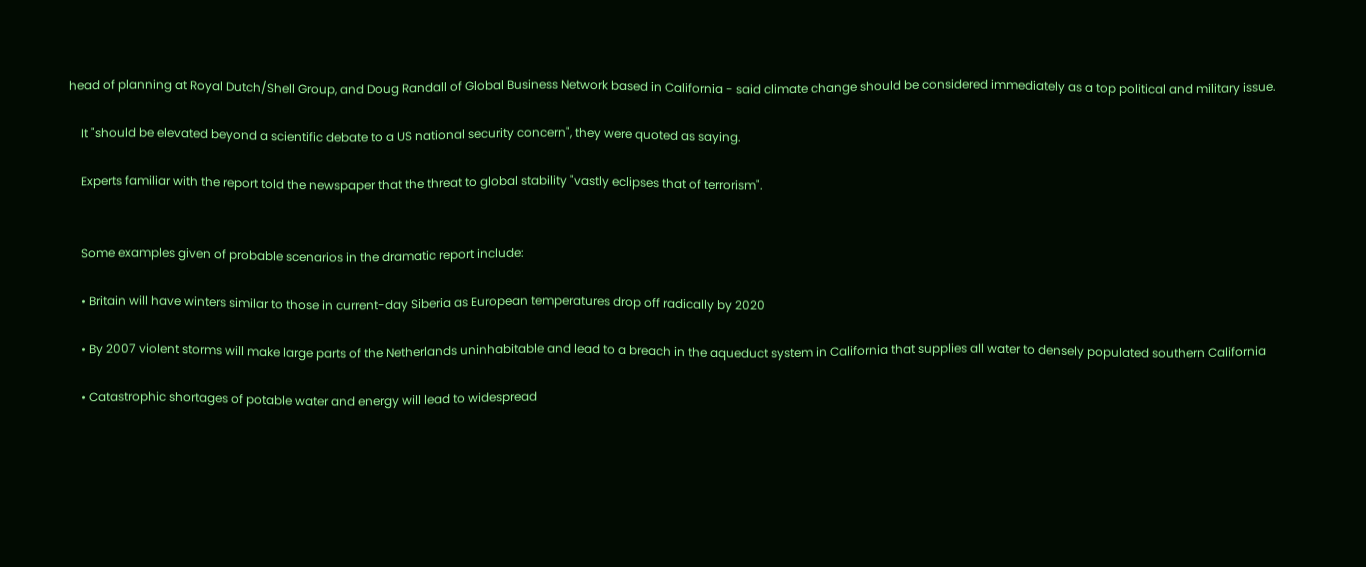head of planning at Royal Dutch/Shell Group, and Doug Randall of Global Business Network based in California - said climate change should be considered immediately as a top political and military issue.

    It "should be elevated beyond a scientific debate to a US national security concern", they were quoted as saying.

    Experts familiar with the report told the newspaper that the threat to global stability "vastly eclipses that of terrorism".


    Some examples given of probable scenarios in the dramatic report include:

    • Britain will have winters similar to those in current-day Siberia as European temperatures drop off radically by 2020

    • By 2007 violent storms will make large parts of the Netherlands uninhabitable and lead to a breach in the aqueduct system in California that supplies all water to densely populated southern California

    • Catastrophic shortages of potable water and energy will lead to widespread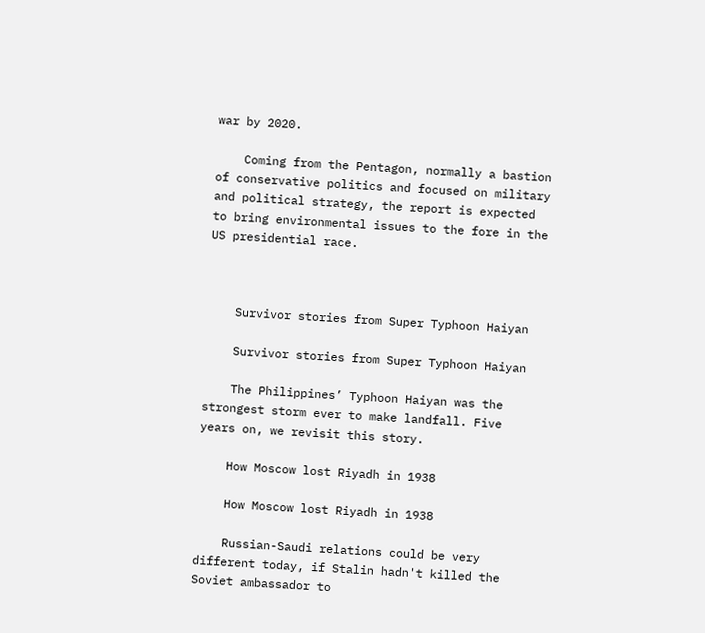war by 2020.

    Coming from the Pentagon, normally a bastion of conservative politics and focused on military and political strategy, the report is expected to bring environmental issues to the fore in the US presidential race.



    Survivor stories from Super Typhoon Haiyan

    Survivor stories from Super Typhoon Haiyan

    The Philippines’ Typhoon Haiyan was the strongest storm ever to make landfall. Five years on, we revisit this story.

    How Moscow lost Riyadh in 1938

    How Moscow lost Riyadh in 1938

    Russian-Saudi relations could be very different today, if Stalin hadn't killed the Soviet ambassador to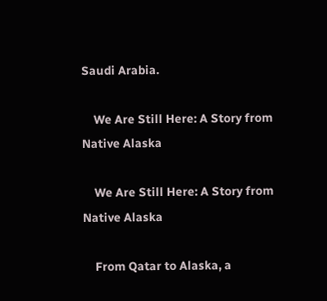Saudi Arabia.

    We Are Still Here: A Story from Native Alaska

    We Are Still Here: A Story from Native Alaska

    From Qatar to Alaska, a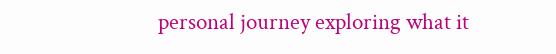personal journey exploring what it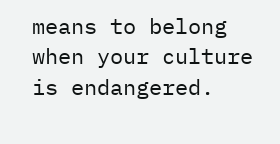means to belong when your culture is endangered.